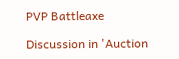PVP Battleaxe

Discussion in 'Auction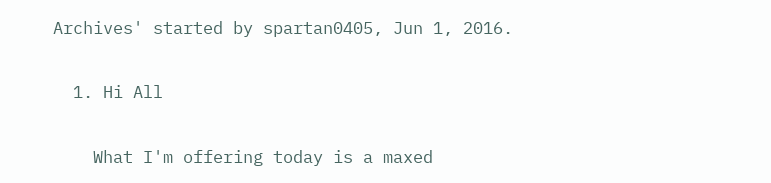Archives' started by spartan0405, Jun 1, 2016.

  1. Hi All

    What I'm offering today is a maxed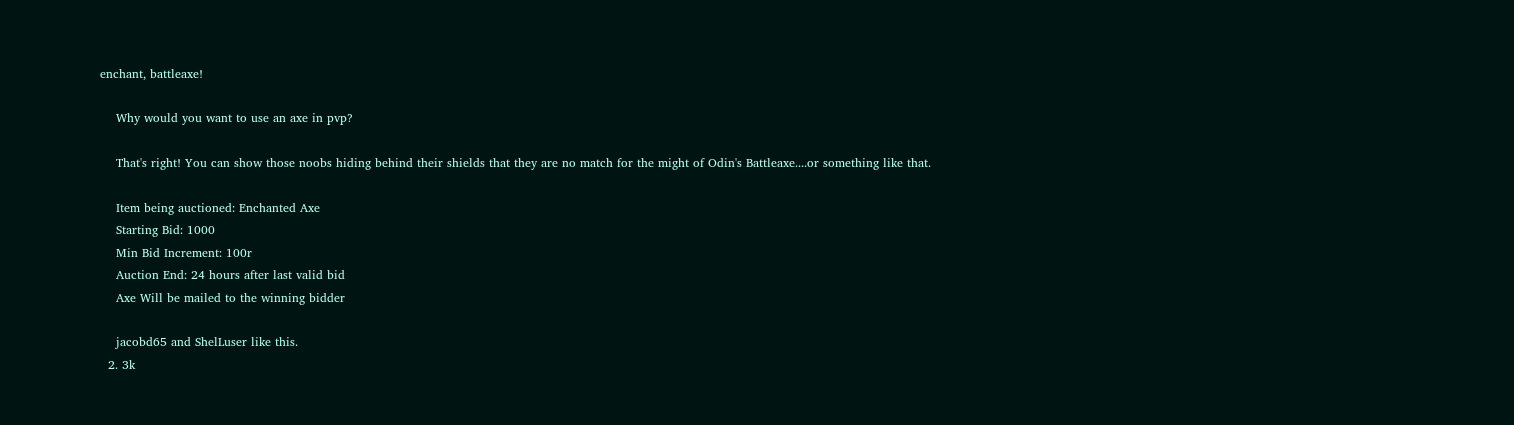enchant, battleaxe!

    Why would you want to use an axe in pvp?

    That's right! You can show those noobs hiding behind their shields that they are no match for the might of Odin's Battleaxe....or something like that.

    Item being auctioned: Enchanted Axe
    Starting Bid: 1000
    Min Bid Increment: 100r
    Auction End: 24 hours after last valid bid
    Axe Will be mailed to the winning bidder

    jacobd65 and ShelLuser like this.
  2. 3k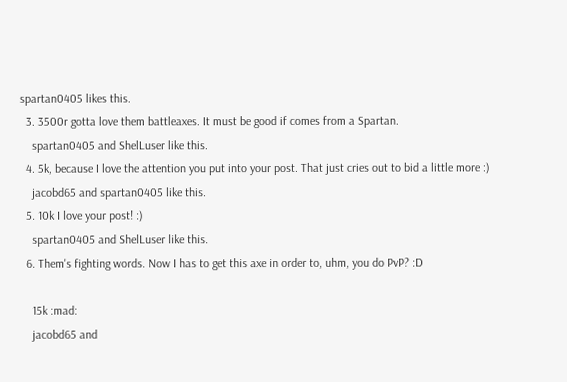spartan0405 likes this.
  3. 3500r gotta love them battleaxes. It must be good if comes from a Spartan.
    spartan0405 and ShelLuser like this.
  4. 5k, because I love the attention you put into your post. That just cries out to bid a little more :)
    jacobd65 and spartan0405 like this.
  5. 10k I love your post! :)
    spartan0405 and ShelLuser like this.
  6. Them's fighting words. Now I has to get this axe in order to, uhm, you do PvP? :D

    15k :mad:
    jacobd65 and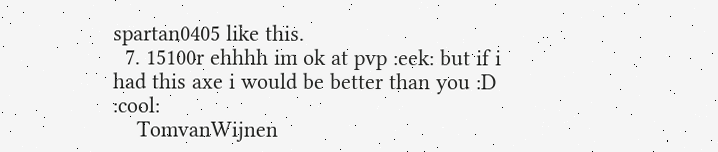spartan0405 like this.
  7. 15100r ehhhh im ok at pvp :eek: but if i had this axe i would be better than you :D :cool:
    TomvanWijnen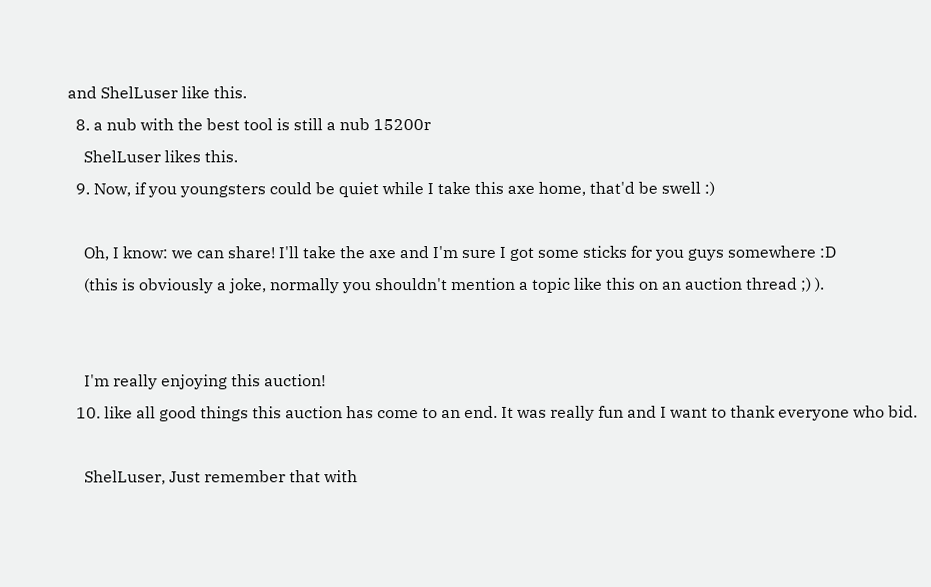and ShelLuser like this.
  8. a nub with the best tool is still a nub 15200r
    ShelLuser likes this.
  9. Now, if you youngsters could be quiet while I take this axe home, that'd be swell :)

    Oh, I know: we can share! I'll take the axe and I'm sure I got some sticks for you guys somewhere :D
    (this is obviously a joke, normally you shouldn't mention a topic like this on an auction thread ;) ).


    I'm really enjoying this auction!
  10. like all good things this auction has come to an end. It was really fun and I want to thank everyone who bid.

    ShelLuser, Just remember that with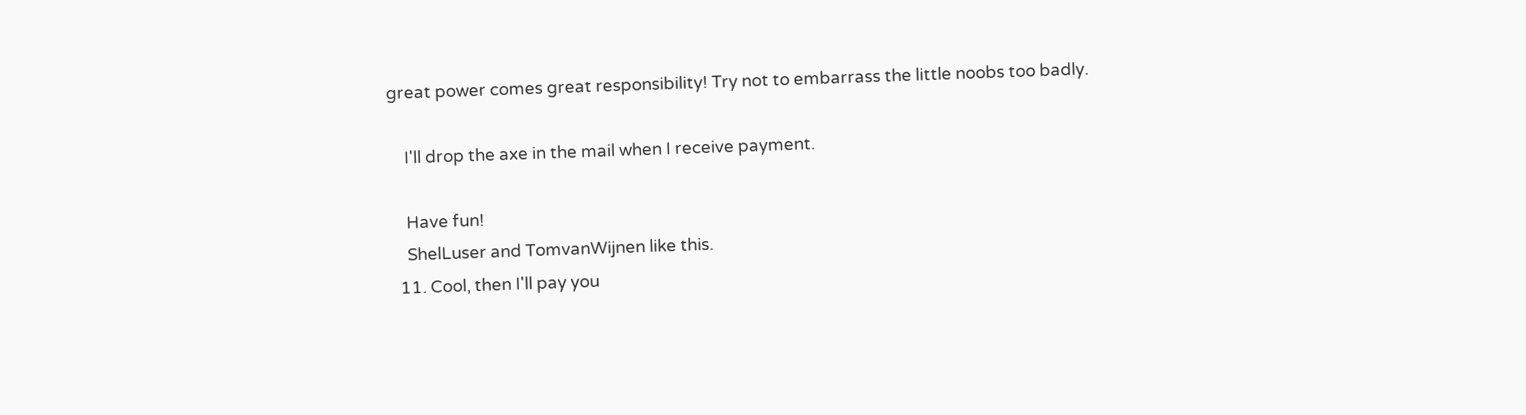great power comes great responsibility! Try not to embarrass the little noobs too badly.

    I'll drop the axe in the mail when I receive payment.

    Have fun!
    ShelLuser and TomvanWijnen like this.
  11. Cool, then I'll pay you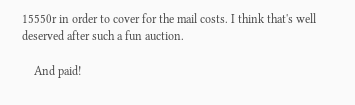15550r in order to cover for the mail costs. I think that's well deserved after such a fun auction.

    And paid!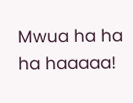Mwua ha ha ha haaaaa!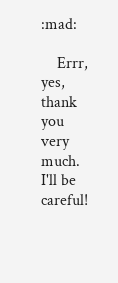:mad:

    Errr, yes, thank you very much. I'll be careful!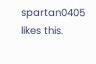spartan0405 likes this.